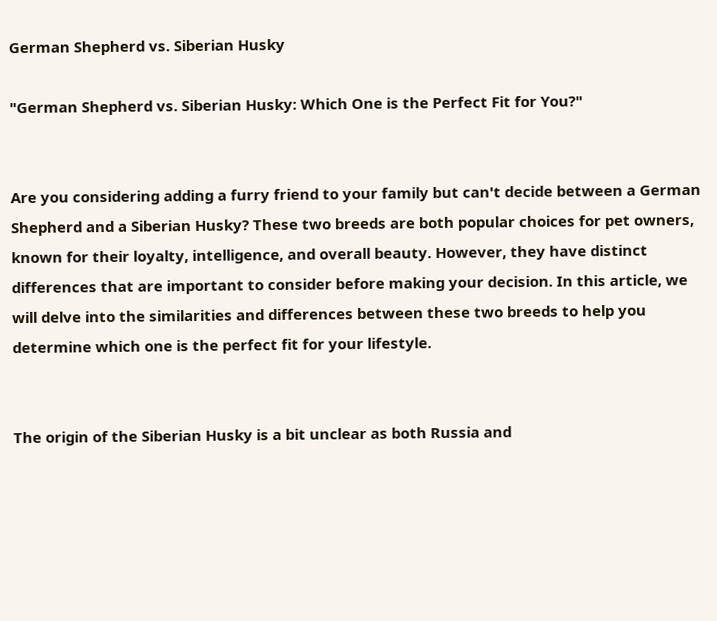German Shepherd vs. Siberian Husky

"German Shepherd vs. Siberian Husky: Which One is the Perfect Fit for You?"


Are you considering adding a furry friend to your family but can't decide between a German Shepherd and a Siberian Husky? These two breeds are both popular choices for pet owners, known for their loyalty, intelligence, and overall beauty. However, they have distinct differences that are important to consider before making your decision. In this article, we will delve into the similarities and differences between these two breeds to help you determine which one is the perfect fit for your lifestyle.


The origin of the Siberian Husky is a bit unclear as both Russia and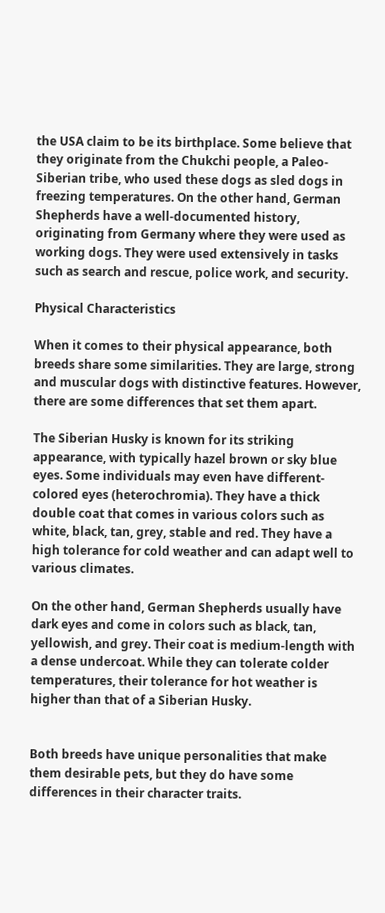the USA claim to be its birthplace. Some believe that they originate from the Chukchi people, a Paleo-Siberian tribe, who used these dogs as sled dogs in freezing temperatures. On the other hand, German Shepherds have a well-documented history, originating from Germany where they were used as working dogs. They were used extensively in tasks such as search and rescue, police work, and security.

Physical Characteristics

When it comes to their physical appearance, both breeds share some similarities. They are large, strong and muscular dogs with distinctive features. However, there are some differences that set them apart.

The Siberian Husky is known for its striking appearance, with typically hazel brown or sky blue eyes. Some individuals may even have different-colored eyes (heterochromia). They have a thick double coat that comes in various colors such as white, black, tan, grey, stable and red. They have a high tolerance for cold weather and can adapt well to various climates.

On the other hand, German Shepherds usually have dark eyes and come in colors such as black, tan, yellowish, and grey. Their coat is medium-length with a dense undercoat. While they can tolerate colder temperatures, their tolerance for hot weather is higher than that of a Siberian Husky.


Both breeds have unique personalities that make them desirable pets, but they do have some differences in their character traits.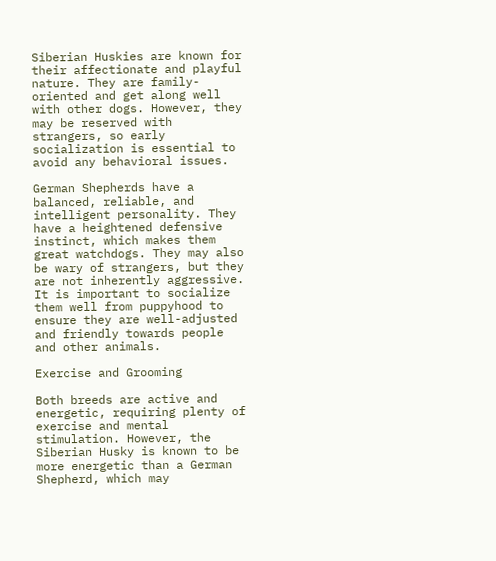Siberian Huskies are known for their affectionate and playful nature. They are family-oriented and get along well with other dogs. However, they may be reserved with strangers, so early socialization is essential to avoid any behavioral issues.

German Shepherds have a balanced, reliable, and intelligent personality. They have a heightened defensive instinct, which makes them great watchdogs. They may also be wary of strangers, but they are not inherently aggressive. It is important to socialize them well from puppyhood to ensure they are well-adjusted and friendly towards people and other animals.

Exercise and Grooming

Both breeds are active and energetic, requiring plenty of exercise and mental stimulation. However, the Siberian Husky is known to be more energetic than a German Shepherd, which may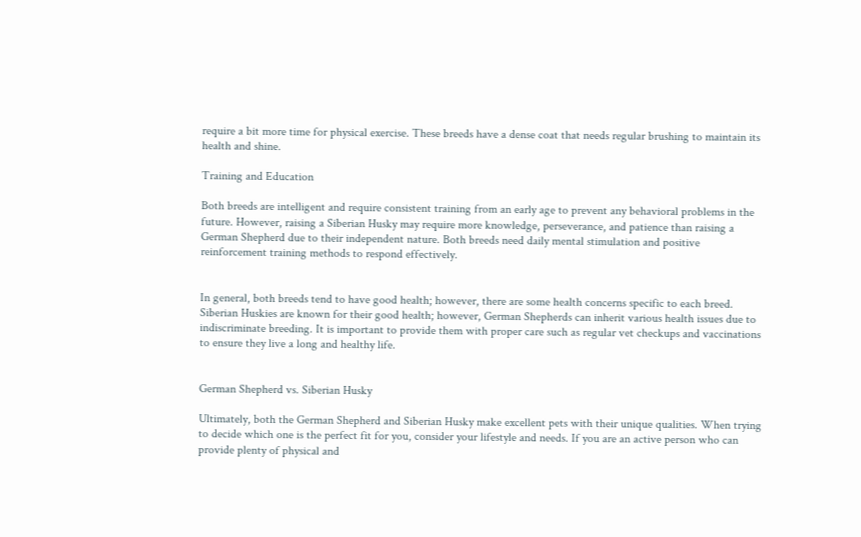require a bit more time for physical exercise. These breeds have a dense coat that needs regular brushing to maintain its health and shine.

Training and Education

Both breeds are intelligent and require consistent training from an early age to prevent any behavioral problems in the future. However, raising a Siberian Husky may require more knowledge, perseverance, and patience than raising a German Shepherd due to their independent nature. Both breeds need daily mental stimulation and positive reinforcement training methods to respond effectively.


In general, both breeds tend to have good health; however, there are some health concerns specific to each breed. Siberian Huskies are known for their good health; however, German Shepherds can inherit various health issues due to indiscriminate breeding. It is important to provide them with proper care such as regular vet checkups and vaccinations to ensure they live a long and healthy life.


German Shepherd vs. Siberian Husky

Ultimately, both the German Shepherd and Siberian Husky make excellent pets with their unique qualities. When trying to decide which one is the perfect fit for you, consider your lifestyle and needs. If you are an active person who can provide plenty of physical and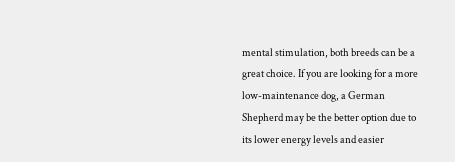mental stimulation, both breeds can be a great choice. If you are looking for a more low-maintenance dog, a German Shepherd may be the better option due to its lower energy levels and easier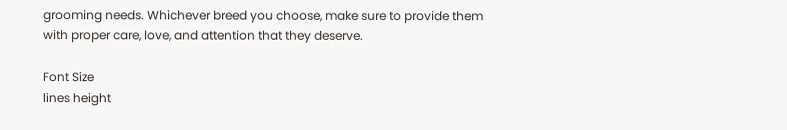grooming needs. Whichever breed you choose, make sure to provide them with proper care, love, and attention that they deserve.

Font Size
lines height